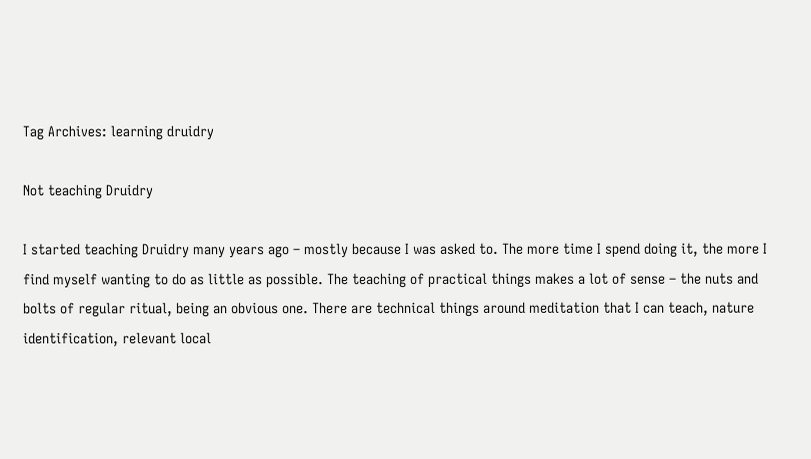Tag Archives: learning druidry

Not teaching Druidry

I started teaching Druidry many years ago – mostly because I was asked to. The more time I spend doing it, the more I find myself wanting to do as little as possible. The teaching of practical things makes a lot of sense – the nuts and bolts of regular ritual, being an obvious one. There are technical things around meditation that I can teach, nature identification, relevant local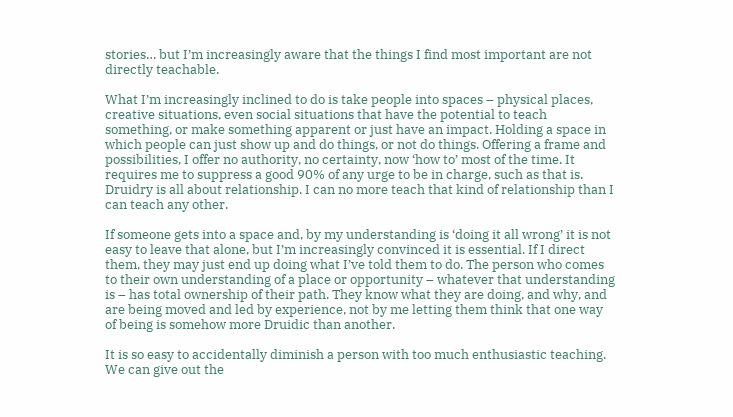stories… but I’m increasingly aware that the things I find most important are not directly teachable.

What I’m increasingly inclined to do is take people into spaces – physical places, creative situations, even social situations that have the potential to teach something, or make something apparent or just have an impact. Holding a space in which people can just show up and do things, or not do things. Offering a frame and possibilities, I offer no authority, no certainty, now ‘how to’ most of the time. It requires me to suppress a good 90% of any urge to be in charge, such as that is. Druidry is all about relationship. I can no more teach that kind of relationship than I can teach any other.

If someone gets into a space and, by my understanding is ‘doing it all wrong’ it is not easy to leave that alone, but I’m increasingly convinced it is essential. If I direct them, they may just end up doing what I’ve told them to do. The person who comes to their own understanding of a place or opportunity – whatever that understanding is – has total ownership of their path. They know what they are doing, and why, and are being moved and led by experience, not by me letting them think that one way of being is somehow more Druidic than another.

It is so easy to accidentally diminish a person with too much enthusiastic teaching. We can give out the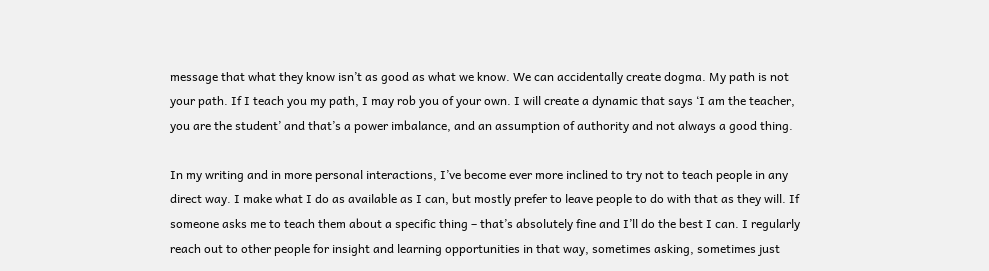message that what they know isn’t as good as what we know. We can accidentally create dogma. My path is not your path. If I teach you my path, I may rob you of your own. I will create a dynamic that says ‘I am the teacher, you are the student’ and that’s a power imbalance, and an assumption of authority and not always a good thing.

In my writing and in more personal interactions, I’ve become ever more inclined to try not to teach people in any direct way. I make what I do as available as I can, but mostly prefer to leave people to do with that as they will. If someone asks me to teach them about a specific thing – that’s absolutely fine and I’ll do the best I can. I regularly reach out to other people for insight and learning opportunities in that way, sometimes asking, sometimes just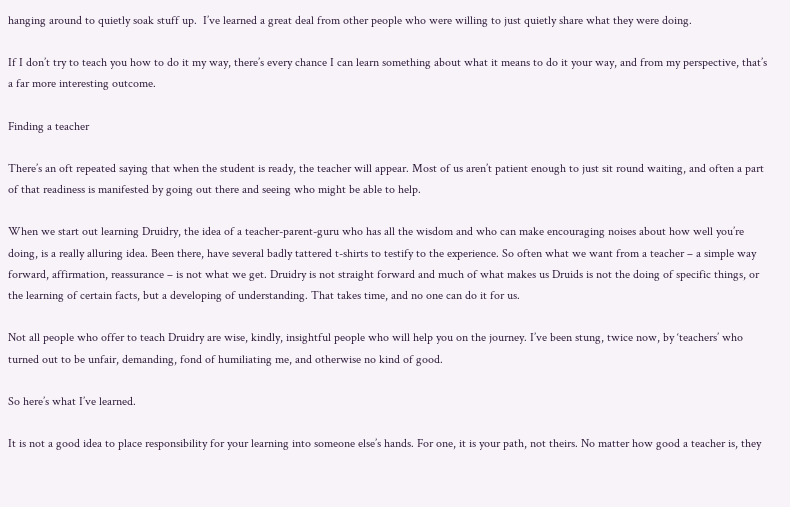hanging around to quietly soak stuff up.  I’ve learned a great deal from other people who were willing to just quietly share what they were doing.

If I don’t try to teach you how to do it my way, there’s every chance I can learn something about what it means to do it your way, and from my perspective, that’s a far more interesting outcome.

Finding a teacher

There’s an oft repeated saying that when the student is ready, the teacher will appear. Most of us aren’t patient enough to just sit round waiting, and often a part of that readiness is manifested by going out there and seeing who might be able to help.

When we start out learning Druidry, the idea of a teacher-parent-guru who has all the wisdom and who can make encouraging noises about how well you’re doing, is a really alluring idea. Been there, have several badly tattered t-shirts to testify to the experience. So often what we want from a teacher – a simple way forward, affirmation, reassurance – is not what we get. Druidry is not straight forward and much of what makes us Druids is not the doing of specific things, or the learning of certain facts, but a developing of understanding. That takes time, and no one can do it for us.

Not all people who offer to teach Druidry are wise, kindly, insightful people who will help you on the journey. I’ve been stung, twice now, by ‘teachers’ who turned out to be unfair, demanding, fond of humiliating me, and otherwise no kind of good.

So here’s what I’ve learned.

It is not a good idea to place responsibility for your learning into someone else’s hands. For one, it is your path, not theirs. No matter how good a teacher is, they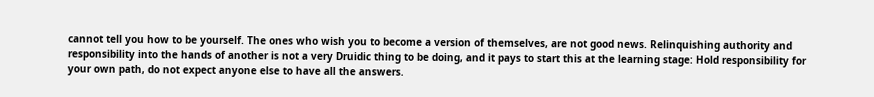cannot tell you how to be yourself. The ones who wish you to become a version of themselves, are not good news. Relinquishing authority and responsibility into the hands of another is not a very Druidic thing to be doing, and it pays to start this at the learning stage: Hold responsibility for your own path, do not expect anyone else to have all the answers.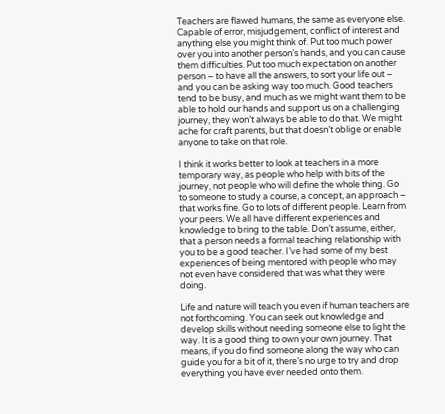Teachers are flawed humans, the same as everyone else. Capable of error, misjudgement, conflict of interest and anything else you might think of. Put too much power over you into another person’s hands, and you can cause them difficulties. Put too much expectation on another person – to have all the answers, to sort your life out – and you can be asking way too much. Good teachers tend to be busy, and much as we might want them to be able to hold our hands and support us on a challenging journey, they won’t always be able to do that. We might ache for craft parents, but that doesn’t oblige or enable anyone to take on that role.

I think it works better to look at teachers in a more temporary way, as people who help with bits of the journey, not people who will define the whole thing. Go to someone to study a course, a concept, an approach – that works fine. Go to lots of different people. Learn from your peers. We all have different experiences and knowledge to bring to the table. Don’t assume, either, that a person needs a formal teaching relationship with you to be a good teacher. I’ve had some of my best experiences of being mentored with people who may not even have considered that was what they were doing.

Life and nature will teach you even if human teachers are not forthcoming. You can seek out knowledge and develop skills without needing someone else to light the way. It is a good thing to own your own journey. That means, if you do find someone along the way who can guide you for a bit of it, there’s no urge to try and drop everything you have ever needed onto them.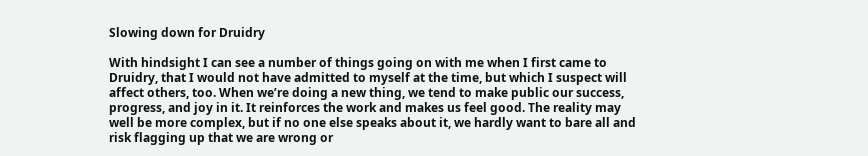Slowing down for Druidry

With hindsight I can see a number of things going on with me when I first came to Druidry, that I would not have admitted to myself at the time, but which I suspect will affect others, too. When we’re doing a new thing, we tend to make public our success, progress, and joy in it. It reinforces the work and makes us feel good. The reality may well be more complex, but if no one else speaks about it, we hardly want to bare all and risk flagging up that we are wrong or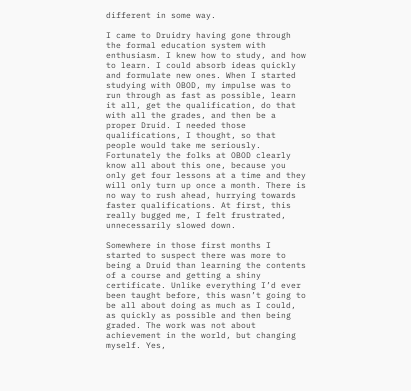different in some way.

I came to Druidry having gone through the formal education system with enthusiasm. I knew how to study, and how to learn. I could absorb ideas quickly and formulate new ones. When I started studying with OBOD, my impulse was to run through as fast as possible, learn it all, get the qualification, do that with all the grades, and then be a proper Druid. I needed those qualifications, I thought, so that people would take me seriously. Fortunately the folks at OBOD clearly know all about this one, because you only get four lessons at a time and they will only turn up once a month. There is no way to rush ahead, hurrying towards faster qualifications. At first, this really bugged me, I felt frustrated, unnecessarily slowed down.

Somewhere in those first months I started to suspect there was more to being a Druid than learning the contents of a course and getting a shiny certificate. Unlike everything I’d ever been taught before, this wasn’t going to be all about doing as much as I could, as quickly as possible and then being graded. The work was not about achievement in the world, but changing myself. Yes,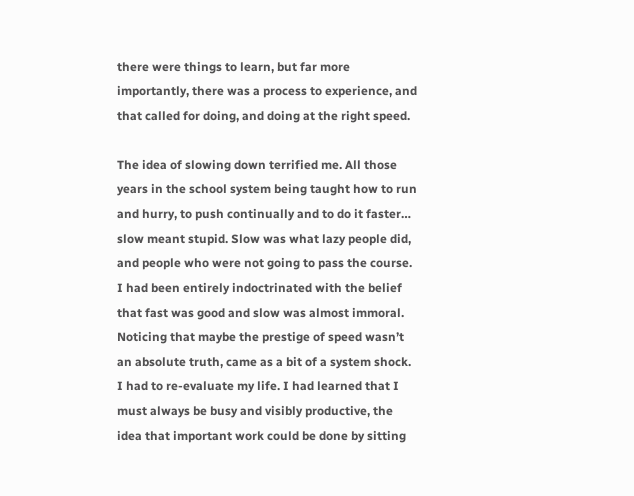there were things to learn, but far more importantly, there was a process to experience, and that called for doing, and doing at the right speed.

The idea of slowing down terrified me. All those years in the school system being taught how to run and hurry, to push continually and to do it faster… slow meant stupid. Slow was what lazy people did, and people who were not going to pass the course. I had been entirely indoctrinated with the belief that fast was good and slow was almost immoral. Noticing that maybe the prestige of speed wasn’t an absolute truth, came as a bit of a system shock. I had to re-evaluate my life. I had learned that I must always be busy and visibly productive, the idea that important work could be done by sitting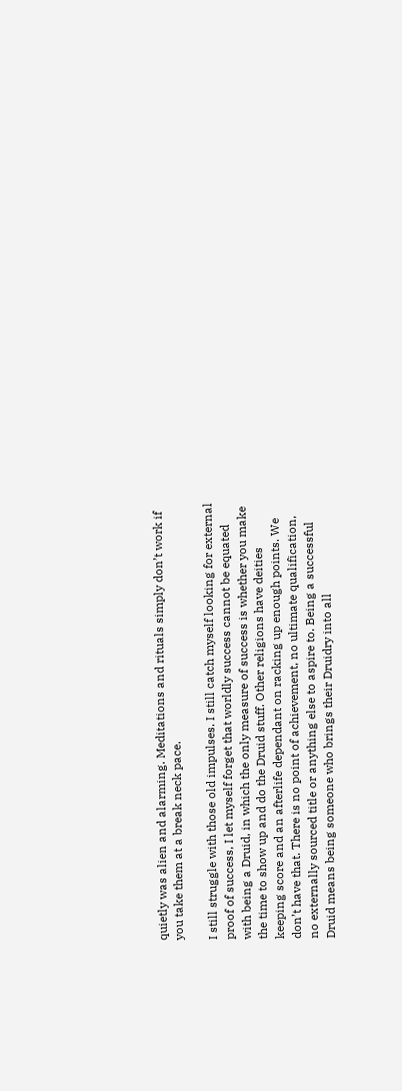quietly was alien and alarming. Meditations and rituals simply don’t work if you take them at a break neck pace.

I still struggle with those old impulses. I still catch myself looking for external proof of success, I let myself forget that worldly success cannot be equated with being a Druid, in which the only measure of success is whether you make the time to show up and do the Druid stuff. Other religions have deities keeping score and an afterlife dependant on racking up enough points. We don’t have that. There is no point of achievement, no ultimate qualification, no externally sourced title or anything else to aspire to. Being a successful Druid means being someone who brings their Druidry into all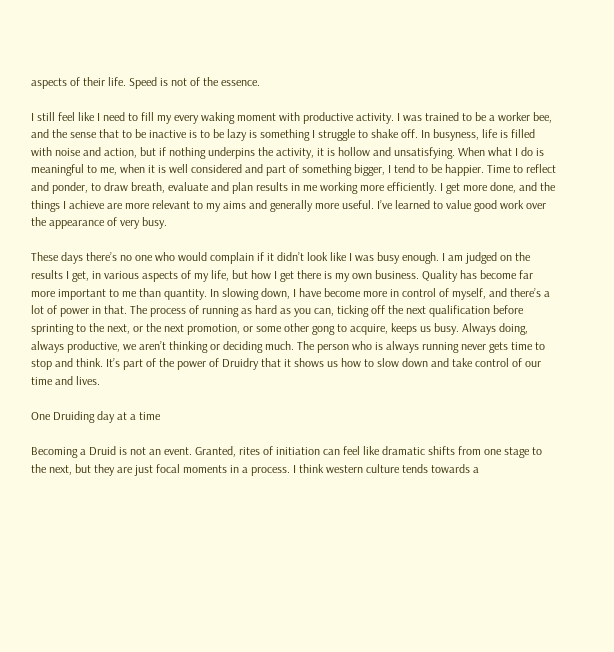aspects of their life. Speed is not of the essence.

I still feel like I need to fill my every waking moment with productive activity. I was trained to be a worker bee, and the sense that to be inactive is to be lazy is something I struggle to shake off. In busyness, life is filled with noise and action, but if nothing underpins the activity, it is hollow and unsatisfying. When what I do is meaningful to me, when it is well considered and part of something bigger, I tend to be happier. Time to reflect and ponder, to draw breath, evaluate and plan results in me working more efficiently. I get more done, and the things I achieve are more relevant to my aims and generally more useful. I’ve learned to value good work over the appearance of very busy.

These days there’s no one who would complain if it didn’t look like I was busy enough. I am judged on the results I get, in various aspects of my life, but how I get there is my own business. Quality has become far more important to me than quantity. In slowing down, I have become more in control of myself, and there’s a lot of power in that. The process of running as hard as you can, ticking off the next qualification before sprinting to the next, or the next promotion, or some other gong to acquire, keeps us busy. Always doing, always productive, we aren’t thinking or deciding much. The person who is always running never gets time to stop and think. It’s part of the power of Druidry that it shows us how to slow down and take control of our time and lives.

One Druiding day at a time

Becoming a Druid is not an event. Granted, rites of initiation can feel like dramatic shifts from one stage to the next, but they are just focal moments in a process. I think western culture tends towards a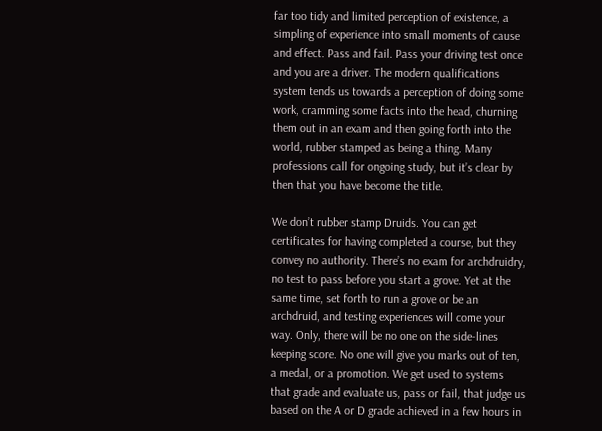far too tidy and limited perception of existence, a simpling of experience into small moments of cause and effect. Pass and fail. Pass your driving test once and you are a driver. The modern qualifications system tends us towards a perception of doing some work, cramming some facts into the head, churning them out in an exam and then going forth into the world, rubber stamped as being a thing. Many professions call for ongoing study, but it’s clear by then that you have become the title.

We don’t rubber stamp Druids. You can get certificates for having completed a course, but they convey no authority. There’s no exam for archdruidry, no test to pass before you start a grove. Yet at the same time, set forth to run a grove or be an archdruid, and testing experiences will come your way. Only, there will be no one on the side-lines keeping score. No one will give you marks out of ten, a medal, or a promotion. We get used to systems that grade and evaluate us, pass or fail, that judge us based on the A or D grade achieved in a few hours in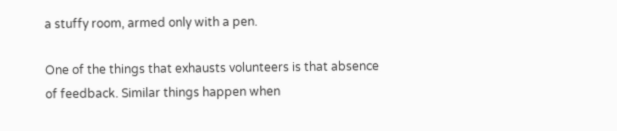a stuffy room, armed only with a pen.

One of the things that exhausts volunteers is that absence of feedback. Similar things happen when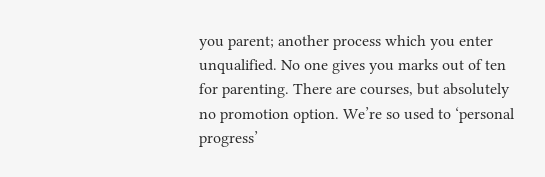you parent; another process which you enter unqualified. No one gives you marks out of ten for parenting. There are courses, but absolutely no promotion option. We’re so used to ‘personal progress’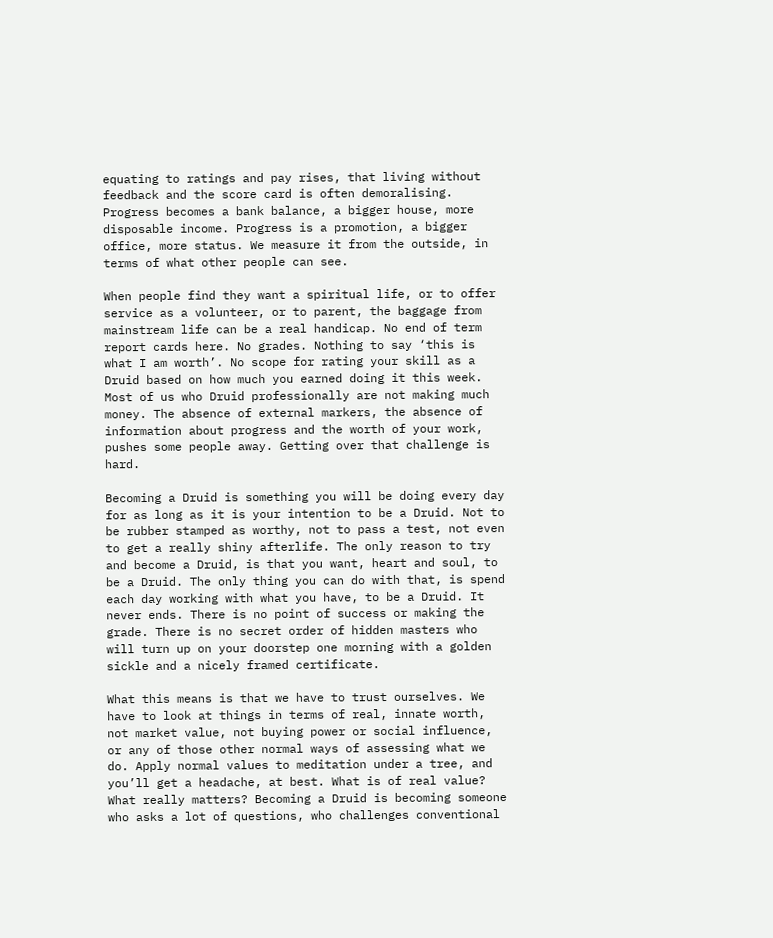equating to ratings and pay rises, that living without feedback and the score card is often demoralising. Progress becomes a bank balance, a bigger house, more disposable income. Progress is a promotion, a bigger office, more status. We measure it from the outside, in terms of what other people can see.

When people find they want a spiritual life, or to offer service as a volunteer, or to parent, the baggage from mainstream life can be a real handicap. No end of term report cards here. No grades. Nothing to say ‘this is what I am worth’. No scope for rating your skill as a Druid based on how much you earned doing it this week. Most of us who Druid professionally are not making much money. The absence of external markers, the absence of information about progress and the worth of your work, pushes some people away. Getting over that challenge is hard.

Becoming a Druid is something you will be doing every day for as long as it is your intention to be a Druid. Not to be rubber stamped as worthy, not to pass a test, not even to get a really shiny afterlife. The only reason to try and become a Druid, is that you want, heart and soul, to be a Druid. The only thing you can do with that, is spend each day working with what you have, to be a Druid. It never ends. There is no point of success or making the grade. There is no secret order of hidden masters who will turn up on your doorstep one morning with a golden sickle and a nicely framed certificate.

What this means is that we have to trust ourselves. We have to look at things in terms of real, innate worth, not market value, not buying power or social influence, or any of those other normal ways of assessing what we do. Apply normal values to meditation under a tree, and you’ll get a headache, at best. What is of real value? What really matters? Becoming a Druid is becoming someone who asks a lot of questions, who challenges conventional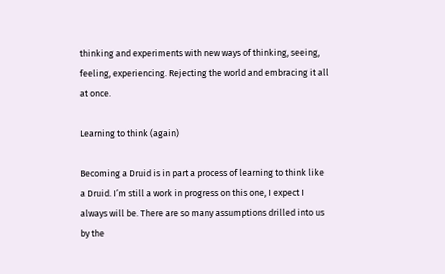thinking and experiments with new ways of thinking, seeing, feeling, experiencing. Rejecting the world and embracing it all at once.

Learning to think (again)

Becoming a Druid is in part a process of learning to think like a Druid. I’m still a work in progress on this one, I expect I always will be. There are so many assumptions drilled into us by the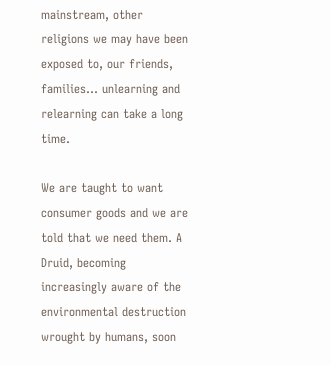mainstream, other religions we may have been exposed to, our friends, families… unlearning and relearning can take a long time.

We are taught to want consumer goods and we are told that we need them. A Druid, becoming increasingly aware of the environmental destruction wrought by humans, soon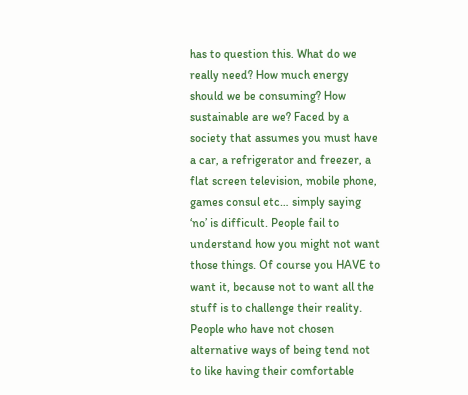has to question this. What do we really need? How much energy should we be consuming? How sustainable are we? Faced by a society that assumes you must have a car, a refrigerator and freezer, a flat screen television, mobile phone, games consul etc… simply saying ‘no’ is difficult. People fail to understand how you might not want those things. Of course you HAVE to want it, because not to want all the stuff is to challenge their reality. People who have not chosen alternative ways of being tend not to like having their comfortable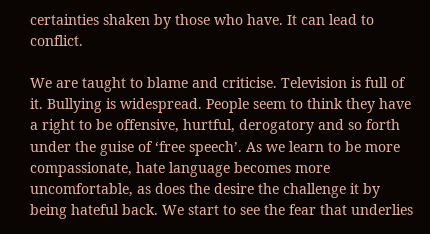certainties shaken by those who have. It can lead to conflict.

We are taught to blame and criticise. Television is full of it. Bullying is widespread. People seem to think they have a right to be offensive, hurtful, derogatory and so forth under the guise of ‘free speech’. As we learn to be more compassionate, hate language becomes more uncomfortable, as does the desire the challenge it by being hateful back. We start to see the fear that underlies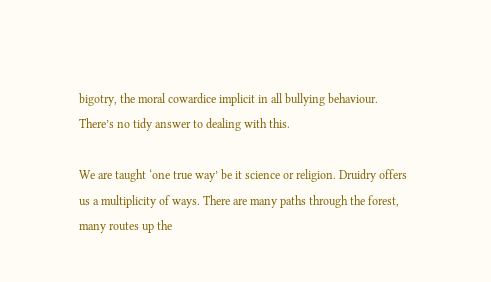bigotry, the moral cowardice implicit in all bullying behaviour. There’s no tidy answer to dealing with this.

We are taught ‘one true way’ be it science or religion. Druidry offers us a multiplicity of ways. There are many paths through the forest, many routes up the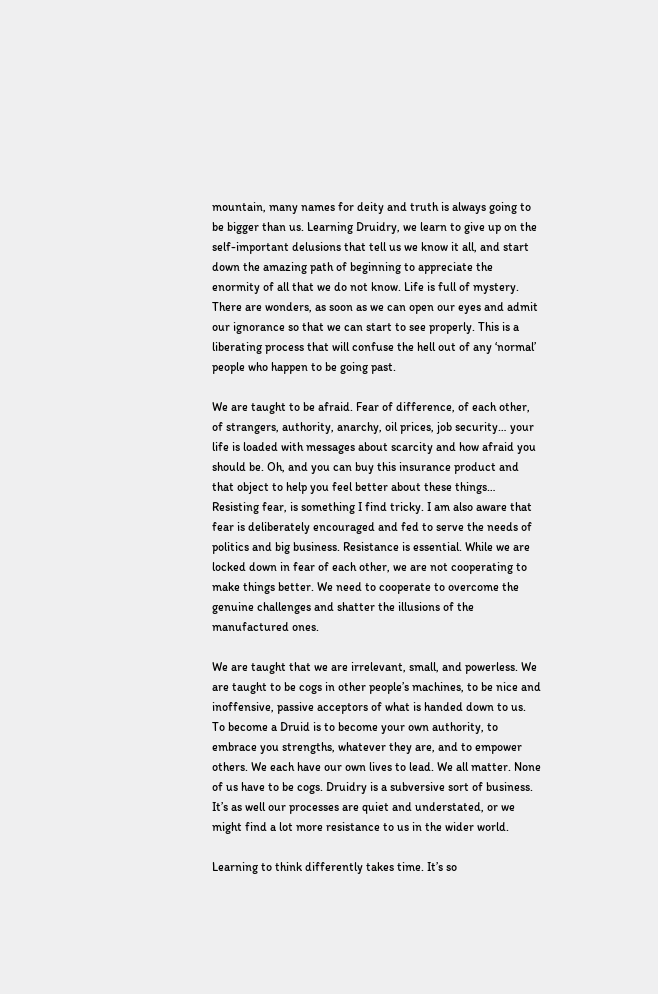mountain, many names for deity and truth is always going to be bigger than us. Learning Druidry, we learn to give up on the self-important delusions that tell us we know it all, and start down the amazing path of beginning to appreciate the enormity of all that we do not know. Life is full of mystery. There are wonders, as soon as we can open our eyes and admit our ignorance so that we can start to see properly. This is a liberating process that will confuse the hell out of any ‘normal’ people who happen to be going past.

We are taught to be afraid. Fear of difference, of each other, of strangers, authority, anarchy, oil prices, job security… your life is loaded with messages about scarcity and how afraid you should be. Oh, and you can buy this insurance product and that object to help you feel better about these things… Resisting fear, is something I find tricky. I am also aware that fear is deliberately encouraged and fed to serve the needs of politics and big business. Resistance is essential. While we are locked down in fear of each other, we are not cooperating to make things better. We need to cooperate to overcome the genuine challenges and shatter the illusions of the manufactured ones.

We are taught that we are irrelevant, small, and powerless. We are taught to be cogs in other people’s machines, to be nice and inoffensive, passive acceptors of what is handed down to us. To become a Druid is to become your own authority, to embrace you strengths, whatever they are, and to empower others. We each have our own lives to lead. We all matter. None of us have to be cogs. Druidry is a subversive sort of business. It’s as well our processes are quiet and understated, or we might find a lot more resistance to us in the wider world.

Learning to think differently takes time. It’s so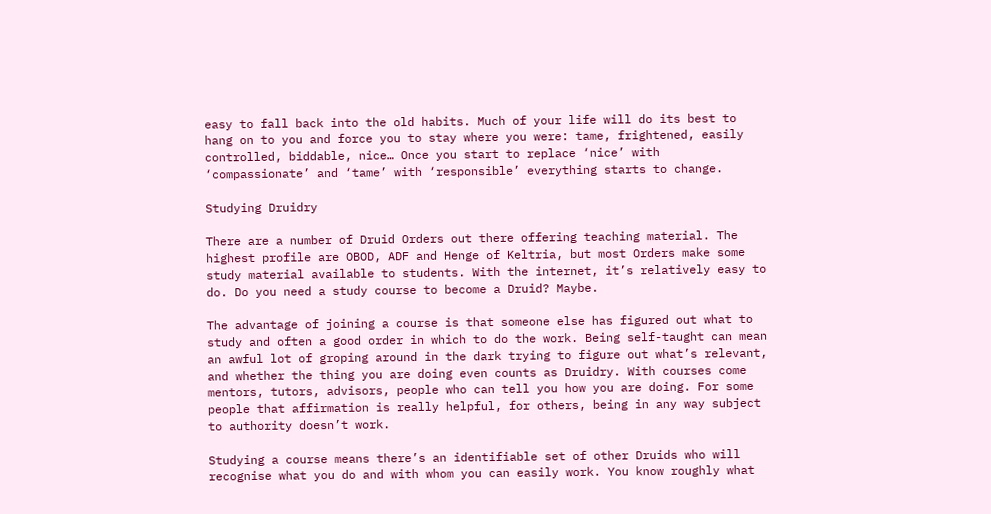easy to fall back into the old habits. Much of your life will do its best to hang on to you and force you to stay where you were: tame, frightened, easily controlled, biddable, nice… Once you start to replace ‘nice’ with ‘compassionate’ and ‘tame’ with ‘responsible’ everything starts to change.

Studying Druidry

There are a number of Druid Orders out there offering teaching material. The highest profile are OBOD, ADF and Henge of Keltria, but most Orders make some study material available to students. With the internet, it’s relatively easy to do. Do you need a study course to become a Druid? Maybe.

The advantage of joining a course is that someone else has figured out what to study and often a good order in which to do the work. Being self-taught can mean an awful lot of groping around in the dark trying to figure out what’s relevant, and whether the thing you are doing even counts as Druidry. With courses come mentors, tutors, advisors, people who can tell you how you are doing. For some people that affirmation is really helpful, for others, being in any way subject to authority doesn’t work.

Studying a course means there’s an identifiable set of other Druids who will recognise what you do and with whom you can easily work. You know roughly what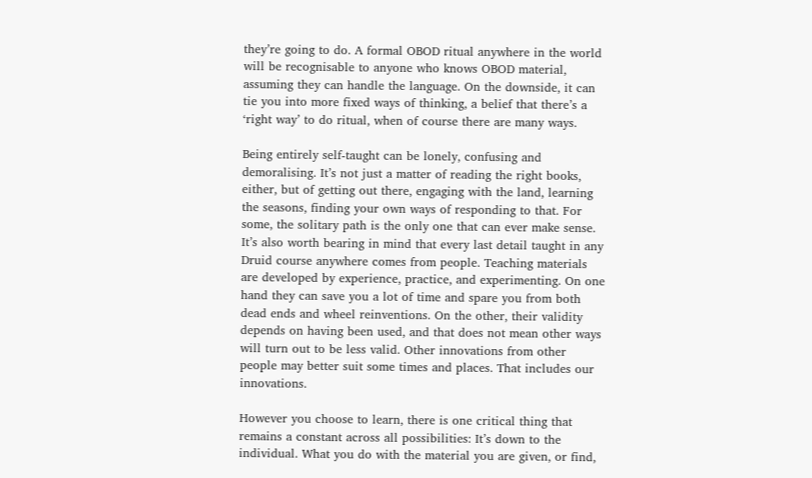they’re going to do. A formal OBOD ritual anywhere in the world will be recognisable to anyone who knows OBOD material, assuming they can handle the language. On the downside, it can tie you into more fixed ways of thinking, a belief that there’s a ‘right way’ to do ritual, when of course there are many ways.

Being entirely self-taught can be lonely, confusing and demoralising. It’s not just a matter of reading the right books, either, but of getting out there, engaging with the land, learning the seasons, finding your own ways of responding to that. For some, the solitary path is the only one that can ever make sense. It’s also worth bearing in mind that every last detail taught in any Druid course anywhere comes from people. Teaching materials are developed by experience, practice, and experimenting. On one hand they can save you a lot of time and spare you from both dead ends and wheel reinventions. On the other, their validity depends on having been used, and that does not mean other ways will turn out to be less valid. Other innovations from other people may better suit some times and places. That includes our innovations.

However you choose to learn, there is one critical thing that remains a constant across all possibilities: It’s down to the individual. What you do with the material you are given, or find,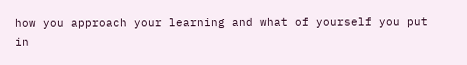how you approach your learning and what of yourself you put in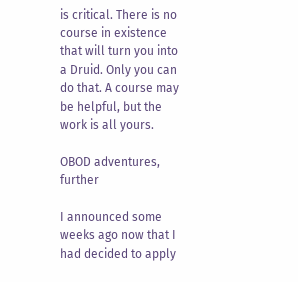is critical. There is no course in existence that will turn you into a Druid. Only you can do that. A course may be helpful, but the work is all yours.

OBOD adventures, further

I announced some weeks ago now that I had decided to apply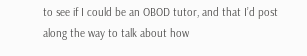to see if I could be an OBOD tutor, and that I’d post along the way to talk about how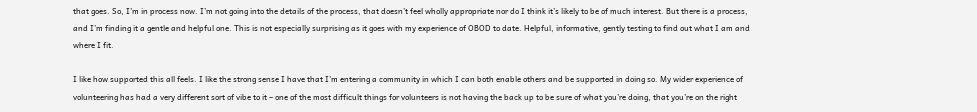that goes. So, I’m in process now. I’m not going into the details of the process, that doesn’t feel wholly appropriate nor do I think it’s likely to be of much interest. But there is a process, and I’m finding it a gentle and helpful one. This is not especially surprising as it goes with my experience of OBOD to date. Helpful, informative, gently testing to find out what I am and where I fit.

I like how supported this all feels. I like the strong sense I have that I’m entering a community in which I can both enable others and be supported in doing so. My wider experience of volunteering has had a very different sort of vibe to it – one of the most difficult things for volunteers is not having the back up to be sure of what you’re doing, that you’re on the right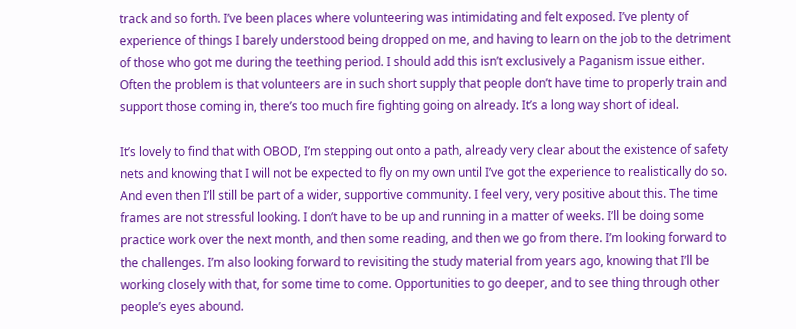track and so forth. I’ve been places where volunteering was intimidating and felt exposed. I’ve plenty of experience of things I barely understood being dropped on me, and having to learn on the job to the detriment of those who got me during the teething period. I should add this isn’t exclusively a Paganism issue either. Often the problem is that volunteers are in such short supply that people don’t have time to properly train and support those coming in, there’s too much fire fighting going on already. It’s a long way short of ideal.

It’s lovely to find that with OBOD, I’m stepping out onto a path, already very clear about the existence of safety nets and knowing that I will not be expected to fly on my own until I’ve got the experience to realistically do so. And even then I’ll still be part of a wider, supportive community. I feel very, very positive about this. The time frames are not stressful looking. I don’t have to be up and running in a matter of weeks. I’ll be doing some practice work over the next month, and then some reading, and then we go from there. I’m looking forward to the challenges. I’m also looking forward to revisiting the study material from years ago, knowing that I’ll be working closely with that, for some time to come. Opportunities to go deeper, and to see thing through other people’s eyes abound.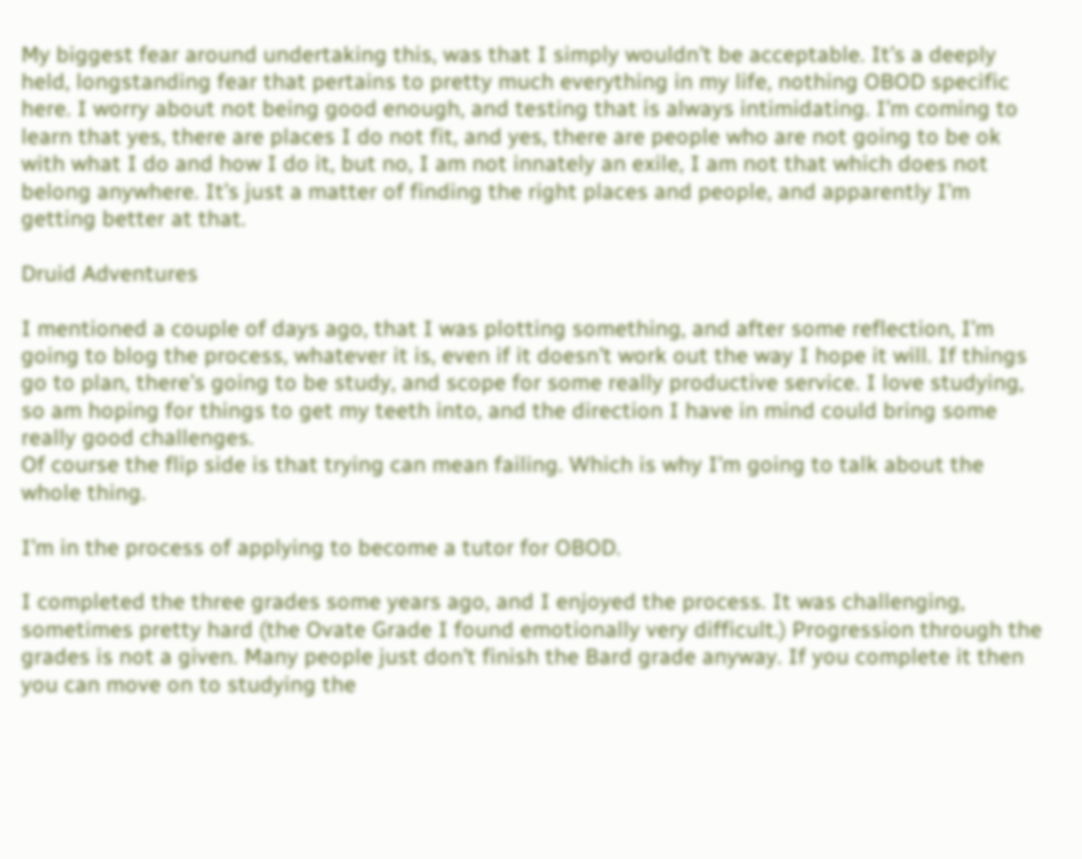My biggest fear around undertaking this, was that I simply wouldn’t be acceptable. It’s a deeply held, longstanding fear that pertains to pretty much everything in my life, nothing OBOD specific here. I worry about not being good enough, and testing that is always intimidating. I’m coming to learn that yes, there are places I do not fit, and yes, there are people who are not going to be ok with what I do and how I do it, but no, I am not innately an exile, I am not that which does not belong anywhere. It’s just a matter of finding the right places and people, and apparently I’m getting better at that.

Druid Adventures

I mentioned a couple of days ago, that I was plotting something, and after some reflection, I’m going to blog the process, whatever it is, even if it doesn’t work out the way I hope it will. If things go to plan, there’s going to be study, and scope for some really productive service. I love studying, so am hoping for things to get my teeth into, and the direction I have in mind could bring some really good challenges.
Of course the flip side is that trying can mean failing. Which is why I’m going to talk about the whole thing.

I’m in the process of applying to become a tutor for OBOD.

I completed the three grades some years ago, and I enjoyed the process. It was challenging, sometimes pretty hard (the Ovate Grade I found emotionally very difficult.) Progression through the grades is not a given. Many people just don’t finish the Bard grade anyway. If you complete it then you can move on to studying the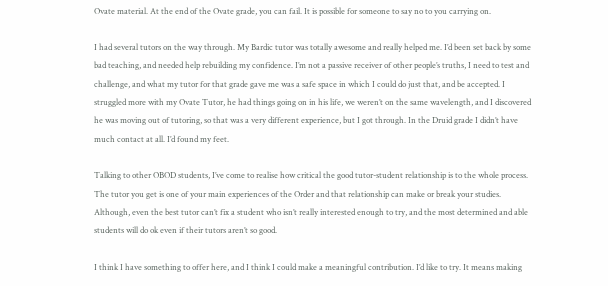Ovate material. At the end of the Ovate grade, you can fail. It is possible for someone to say no to you carrying on.

I had several tutors on the way through. My Bardic tutor was totally awesome and really helped me. I’d been set back by some bad teaching, and needed help rebuilding my confidence. I’m not a passive receiver of other people’s truths, I need to test and challenge, and what my tutor for that grade gave me was a safe space in which I could do just that, and be accepted. I struggled more with my Ovate Tutor, he had things going on in his life, we weren’t on the same wavelength, and I discovered he was moving out of tutoring, so that was a very different experience, but I got through. In the Druid grade I didn’t have much contact at all. I’d found my feet.

Talking to other OBOD students, I’ve come to realise how critical the good tutor-student relationship is to the whole process. The tutor you get is one of your main experiences of the Order and that relationship can make or break your studies. Although, even the best tutor can’t fix a student who isn’t really interested enough to try, and the most determined and able students will do ok even if their tutors aren’t so good.

I think I have something to offer here, and I think I could make a meaningful contribution. I’d like to try. It means making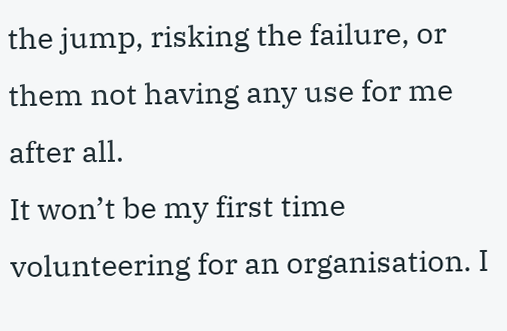the jump, risking the failure, or them not having any use for me after all.
It won’t be my first time volunteering for an organisation. I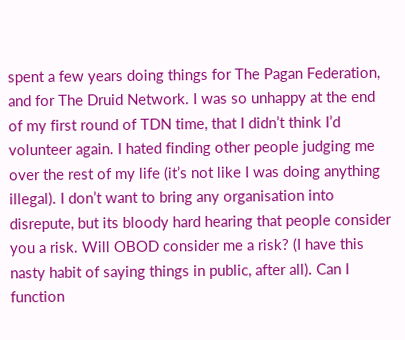spent a few years doing things for The Pagan Federation, and for The Druid Network. I was so unhappy at the end of my first round of TDN time, that I didn’t think I’d volunteer again. I hated finding other people judging me over the rest of my life (it’s not like I was doing anything illegal). I don’t want to bring any organisation into disrepute, but its bloody hard hearing that people consider you a risk. Will OBOD consider me a risk? (I have this nasty habit of saying things in public, after all). Can I function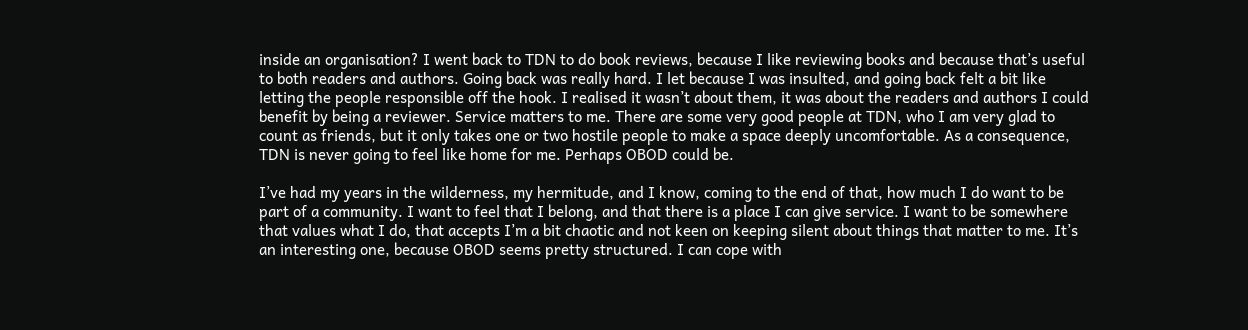inside an organisation? I went back to TDN to do book reviews, because I like reviewing books and because that’s useful to both readers and authors. Going back was really hard. I let because I was insulted, and going back felt a bit like letting the people responsible off the hook. I realised it wasn’t about them, it was about the readers and authors I could benefit by being a reviewer. Service matters to me. There are some very good people at TDN, who I am very glad to count as friends, but it only takes one or two hostile people to make a space deeply uncomfortable. As a consequence, TDN is never going to feel like home for me. Perhaps OBOD could be.

I’ve had my years in the wilderness, my hermitude, and I know, coming to the end of that, how much I do want to be part of a community. I want to feel that I belong, and that there is a place I can give service. I want to be somewhere that values what I do, that accepts I’m a bit chaotic and not keen on keeping silent about things that matter to me. It’s an interesting one, because OBOD seems pretty structured. I can cope with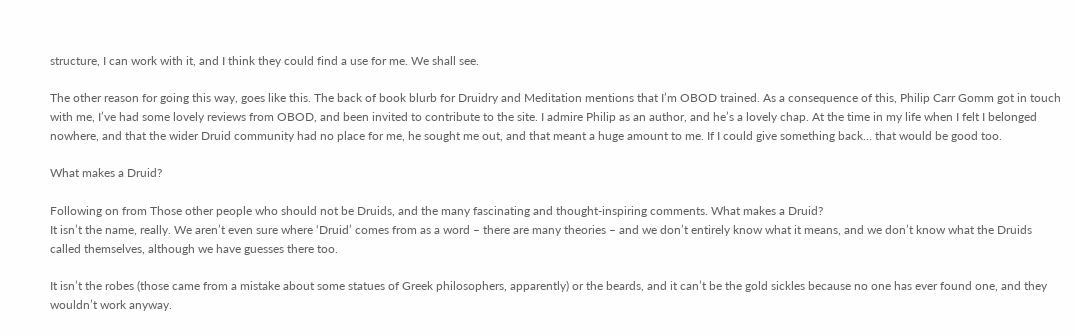structure, I can work with it, and I think they could find a use for me. We shall see.

The other reason for going this way, goes like this. The back of book blurb for Druidry and Meditation mentions that I’m OBOD trained. As a consequence of this, Philip Carr Gomm got in touch with me, I’ve had some lovely reviews from OBOD, and been invited to contribute to the site. I admire Philip as an author, and he’s a lovely chap. At the time in my life when I felt I belonged nowhere, and that the wider Druid community had no place for me, he sought me out, and that meant a huge amount to me. If I could give something back… that would be good too.

What makes a Druid?

Following on from Those other people who should not be Druids, and the many fascinating and thought-inspiring comments. What makes a Druid?
It isn’t the name, really. We aren’t even sure where ‘Druid’ comes from as a word – there are many theories – and we don’t entirely know what it means, and we don’t know what the Druids called themselves, although we have guesses there too.

It isn’t the robes (those came from a mistake about some statues of Greek philosophers, apparently) or the beards, and it can’t be the gold sickles because no one has ever found one, and they wouldn’t work anyway.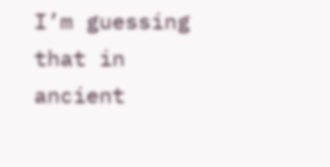I’m guessing that in ancient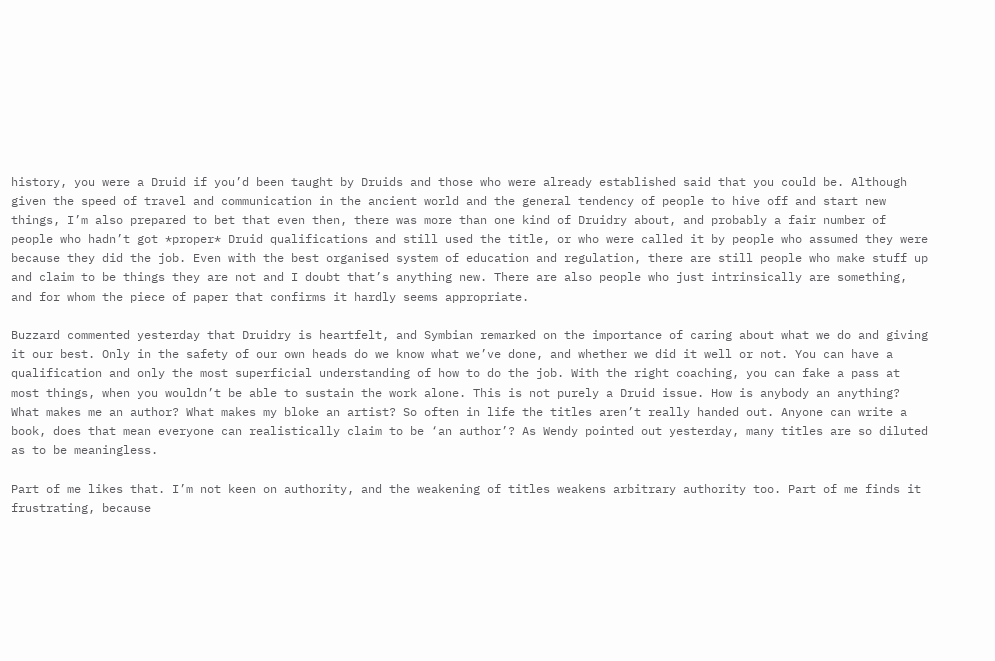history, you were a Druid if you’d been taught by Druids and those who were already established said that you could be. Although given the speed of travel and communication in the ancient world and the general tendency of people to hive off and start new things, I’m also prepared to bet that even then, there was more than one kind of Druidry about, and probably a fair number of people who hadn’t got *proper* Druid qualifications and still used the title, or who were called it by people who assumed they were because they did the job. Even with the best organised system of education and regulation, there are still people who make stuff up and claim to be things they are not and I doubt that’s anything new. There are also people who just intrinsically are something, and for whom the piece of paper that confirms it hardly seems appropriate.

Buzzard commented yesterday that Druidry is heartfelt, and Symbian remarked on the importance of caring about what we do and giving it our best. Only in the safety of our own heads do we know what we’ve done, and whether we did it well or not. You can have a qualification and only the most superficial understanding of how to do the job. With the right coaching, you can fake a pass at most things, when you wouldn’t be able to sustain the work alone. This is not purely a Druid issue. How is anybody an anything? What makes me an author? What makes my bloke an artist? So often in life the titles aren’t really handed out. Anyone can write a book, does that mean everyone can realistically claim to be ‘an author’? As Wendy pointed out yesterday, many titles are so diluted as to be meaningless.

Part of me likes that. I’m not keen on authority, and the weakening of titles weakens arbitrary authority too. Part of me finds it frustrating, because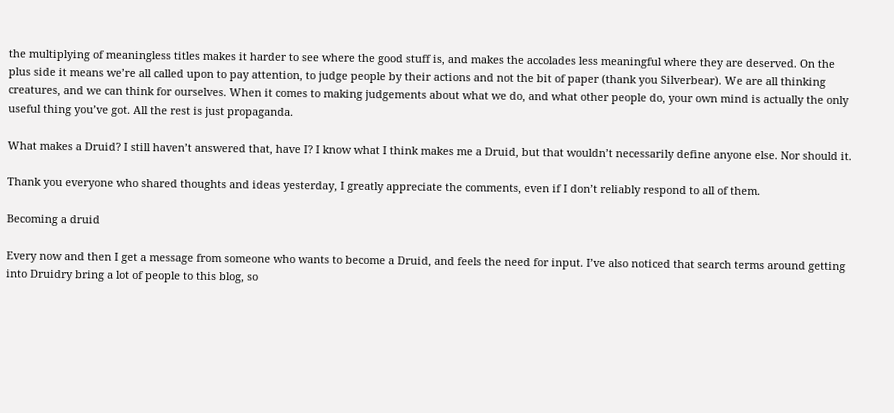the multiplying of meaningless titles makes it harder to see where the good stuff is, and makes the accolades less meaningful where they are deserved. On the plus side it means we’re all called upon to pay attention, to judge people by their actions and not the bit of paper (thank you Silverbear). We are all thinking creatures, and we can think for ourselves. When it comes to making judgements about what we do, and what other people do, your own mind is actually the only useful thing you’ve got. All the rest is just propaganda.

What makes a Druid? I still haven’t answered that, have I? I know what I think makes me a Druid, but that wouldn’t necessarily define anyone else. Nor should it.

Thank you everyone who shared thoughts and ideas yesterday, I greatly appreciate the comments, even if I don’t reliably respond to all of them.

Becoming a druid

Every now and then I get a message from someone who wants to become a Druid, and feels the need for input. I’ve also noticed that search terms around getting into Druidry bring a lot of people to this blog, so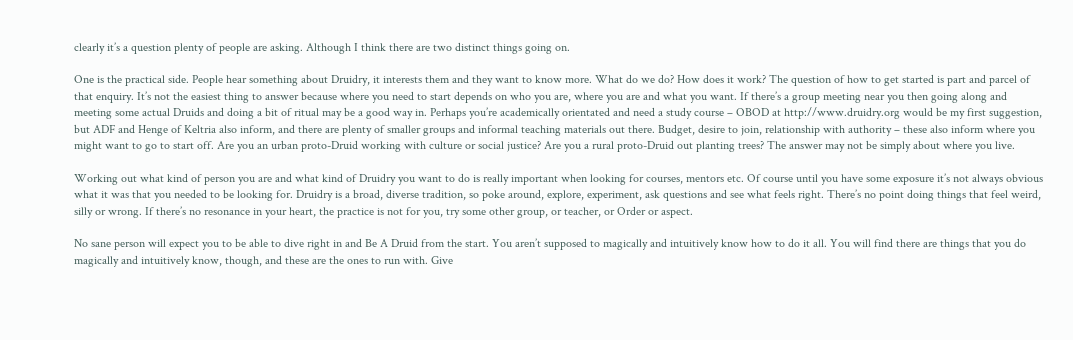clearly it’s a question plenty of people are asking. Although I think there are two distinct things going on.

One is the practical side. People hear something about Druidry, it interests them and they want to know more. What do we do? How does it work? The question of how to get started is part and parcel of that enquiry. It’s not the easiest thing to answer because where you need to start depends on who you are, where you are and what you want. If there’s a group meeting near you then going along and meeting some actual Druids and doing a bit of ritual may be a good way in. Perhaps you’re academically orientated and need a study course – OBOD at http://www.druidry.org would be my first suggestion, but ADF and Henge of Keltria also inform, and there are plenty of smaller groups and informal teaching materials out there. Budget, desire to join, relationship with authority – these also inform where you might want to go to start off. Are you an urban proto-Druid working with culture or social justice? Are you a rural proto-Druid out planting trees? The answer may not be simply about where you live.

Working out what kind of person you are and what kind of Druidry you want to do is really important when looking for courses, mentors etc. Of course until you have some exposure it’s not always obvious what it was that you needed to be looking for. Druidry is a broad, diverse tradition, so poke around, explore, experiment, ask questions and see what feels right. There’s no point doing things that feel weird, silly or wrong. If there’s no resonance in your heart, the practice is not for you, try some other group, or teacher, or Order or aspect.

No sane person will expect you to be able to dive right in and Be A Druid from the start. You aren’t supposed to magically and intuitively know how to do it all. You will find there are things that you do magically and intuitively know, though, and these are the ones to run with. Give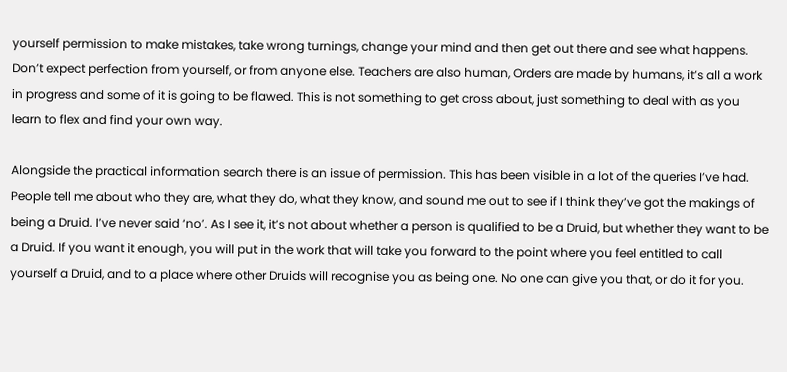yourself permission to make mistakes, take wrong turnings, change your mind and then get out there and see what happens. Don’t expect perfection from yourself, or from anyone else. Teachers are also human, Orders are made by humans, it’s all a work in progress and some of it is going to be flawed. This is not something to get cross about, just something to deal with as you learn to flex and find your own way.

Alongside the practical information search there is an issue of permission. This has been visible in a lot of the queries I’ve had. People tell me about who they are, what they do, what they know, and sound me out to see if I think they’ve got the makings of being a Druid. I’ve never said ‘no’. As I see it, it’s not about whether a person is qualified to be a Druid, but whether they want to be a Druid. If you want it enough, you will put in the work that will take you forward to the point where you feel entitled to call yourself a Druid, and to a place where other Druids will recognise you as being one. No one can give you that, or do it for you.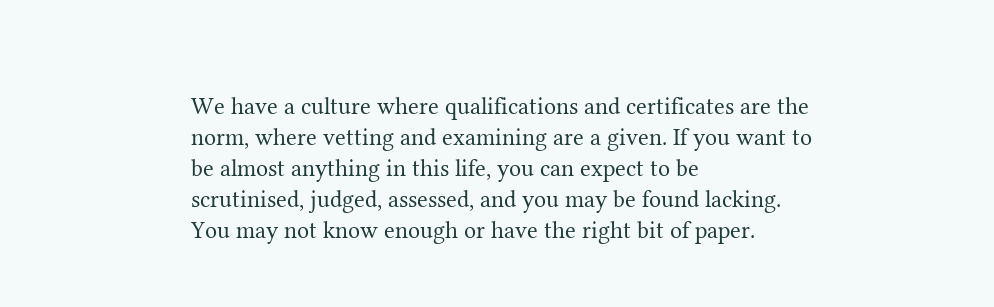We have a culture where qualifications and certificates are the norm, where vetting and examining are a given. If you want to be almost anything in this life, you can expect to be scrutinised, judged, assessed, and you may be found lacking. You may not know enough or have the right bit of paper.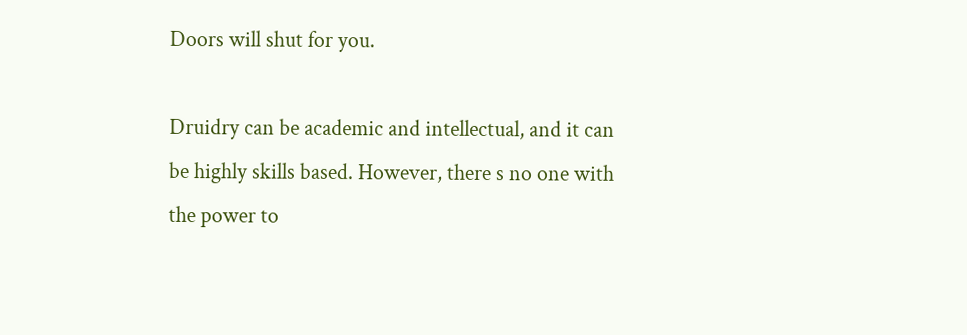Doors will shut for you.

Druidry can be academic and intellectual, and it can be highly skills based. However, there s no one with the power to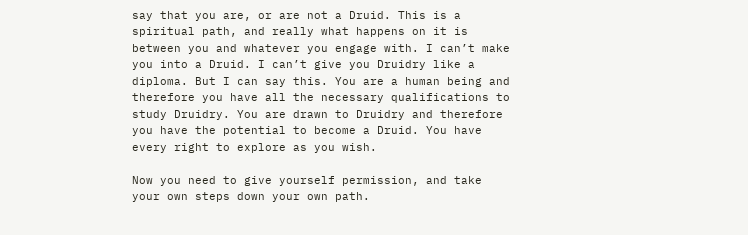say that you are, or are not a Druid. This is a spiritual path, and really what happens on it is between you and whatever you engage with. I can’t make you into a Druid. I can’t give you Druidry like a diploma. But I can say this. You are a human being and therefore you have all the necessary qualifications to study Druidry. You are drawn to Druidry and therefore you have the potential to become a Druid. You have every right to explore as you wish.

Now you need to give yourself permission, and take your own steps down your own path.